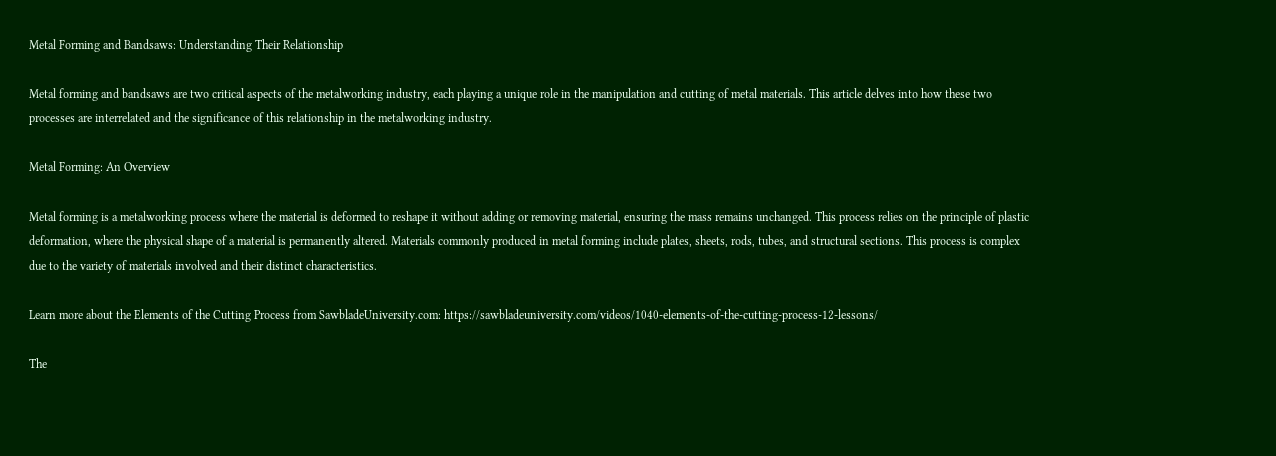Metal Forming and Bandsaws: Understanding Their Relationship

Metal forming and bandsaws are two critical aspects of the metalworking industry, each playing a unique role in the manipulation and cutting of metal materials. This article delves into how these two processes are interrelated and the significance of this relationship in the metalworking industry.

Metal Forming: An Overview

Metal forming is a metalworking process where the material is deformed to reshape it without adding or removing material, ensuring the mass remains unchanged. This process relies on the principle of plastic deformation, where the physical shape of a material is permanently altered. Materials commonly produced in metal forming include plates, sheets, rods, tubes, and structural sections. This process is complex due to the variety of materials involved and their distinct characteristics.

Learn more about the Elements of the Cutting Process from SawbladeUniversity.com: https://sawbladeuniversity.com/videos/1040-elements-of-the-cutting-process-12-lessons/

The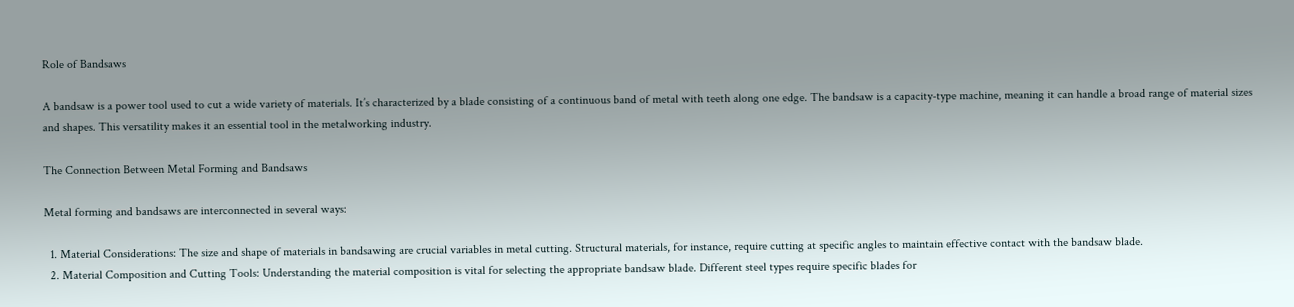Role of Bandsaws

A bandsaw is a power tool used to cut a wide variety of materials. It’s characterized by a blade consisting of a continuous band of metal with teeth along one edge. The bandsaw is a capacity-type machine, meaning it can handle a broad range of material sizes and shapes. This versatility makes it an essential tool in the metalworking industry.

The Connection Between Metal Forming and Bandsaws

Metal forming and bandsaws are interconnected in several ways:

  1. Material Considerations: The size and shape of materials in bandsawing are crucial variables in metal cutting. Structural materials, for instance, require cutting at specific angles to maintain effective contact with the bandsaw blade.
  2. Material Composition and Cutting Tools: Understanding the material composition is vital for selecting the appropriate bandsaw blade. Different steel types require specific blades for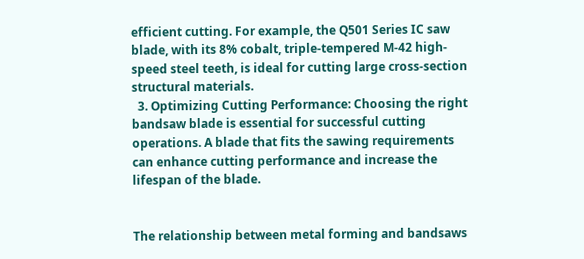efficient cutting. For example, the Q501 Series IC saw blade, with its 8% cobalt, triple-tempered M-42 high-speed steel teeth, is ideal for cutting large cross-section structural materials.
  3. Optimizing Cutting Performance: Choosing the right bandsaw blade is essential for successful cutting operations. A blade that fits the sawing requirements can enhance cutting performance and increase the lifespan of the blade.


The relationship between metal forming and bandsaws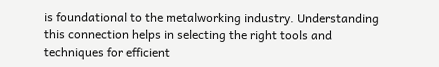is foundational to the metalworking industry. Understanding this connection helps in selecting the right tools and techniques for efficient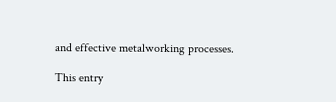and effective metalworking processes.

This entry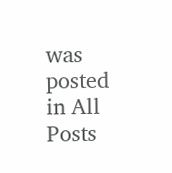was posted in All Posts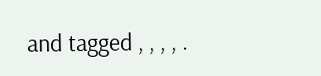and tagged , , , , .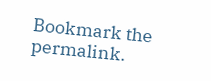Bookmark the permalink.